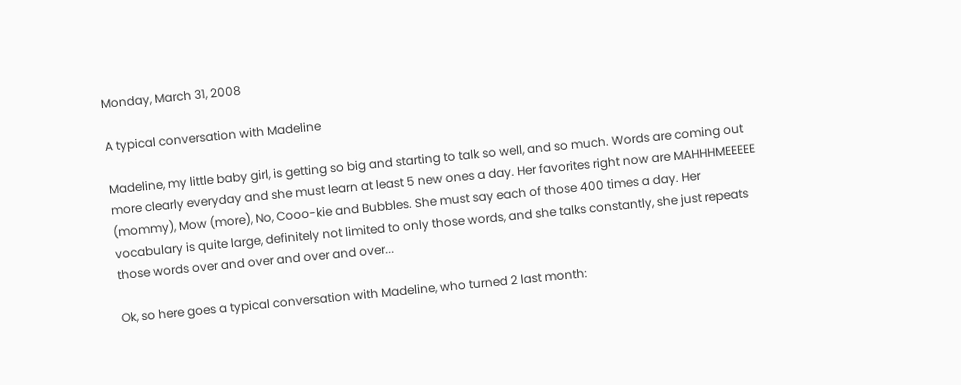Monday, March 31, 2008

A typical conversation with Madeline

Madeline, my little baby girl, is getting so big and starting to talk so well, and so much. Words are coming out more clearly everyday and she must learn at least 5 new ones a day. Her favorites right now are MAHHHMEEEEE (mommy), Mow (more), No, Cooo-kie and Bubbles. She must say each of those 400 times a day. Her vocabulary is quite large, definitely not limited to only those words, and she talks constantly, she just repeats those words over and over and over and over...

Ok, so here goes a typical conversation with Madeline, who turned 2 last month: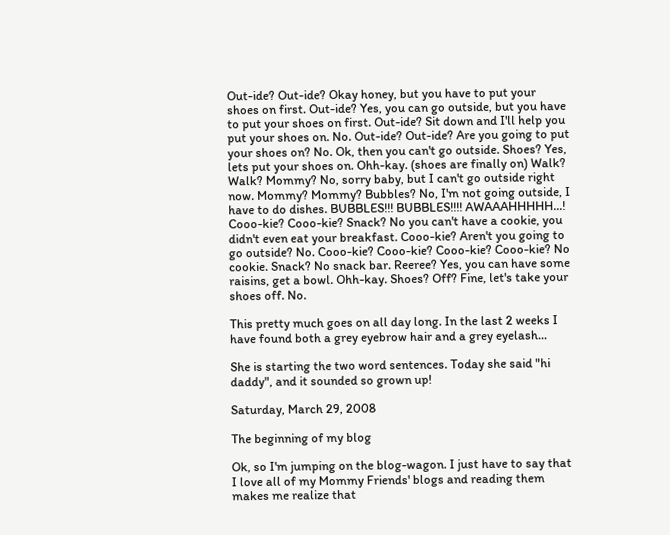Out-ide? Out-ide? Okay honey, but you have to put your shoes on first. Out-ide? Yes, you can go outside, but you have to put your shoes on first. Out-ide? Sit down and I'll help you put your shoes on. No. Out-ide? Out-ide? Are you going to put your shoes on? No. Ok, then you can't go outside. Shoes? Yes, lets put your shoes on. Ohh-kay. (shoes are finally on) Walk? Walk? Mommy? No, sorry baby, but I can't go outside right now. Mommy? Mommy? Bubbles? No, I'm not going outside, I have to do dishes. BUBBLES!!! BUBBLES!!!! AWAAAHHHHH...! Cooo-kie? Cooo-kie? Snack? No you can't have a cookie, you didn't even eat your breakfast. Cooo-kie? Aren't you going to go outside? No. Cooo-kie? Cooo-kie? Cooo-kie? Cooo-kie? No cookie. Snack? No snack bar. Reeree? Yes, you can have some raisins, get a bowl. Ohh-kay. Shoes? Off? Fine, let's take your shoes off. No.

This pretty much goes on all day long. In the last 2 weeks I have found both a grey eyebrow hair and a grey eyelash...

She is starting the two word sentences. Today she said "hi daddy", and it sounded so grown up!

Saturday, March 29, 2008

The beginning of my blog

Ok, so I'm jumping on the blog-wagon. I just have to say that I love all of my Mommy Friends' blogs and reading them makes me realize that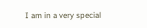I am in a very special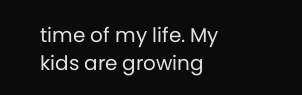time of my life. My kids are growing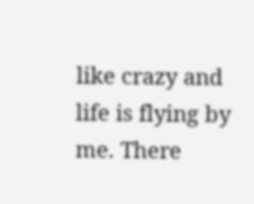like crazy and life is flying by me. There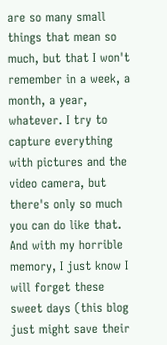are so many small things that mean so much, but that I won't remember in a week, a month, a year, whatever. I try to capture everything with pictures and the video camera, but there's only so much you can do like that. And with my horrible memory, I just know I will forget these sweet days (this blog just might save their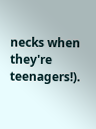necks when they're teenagers!).